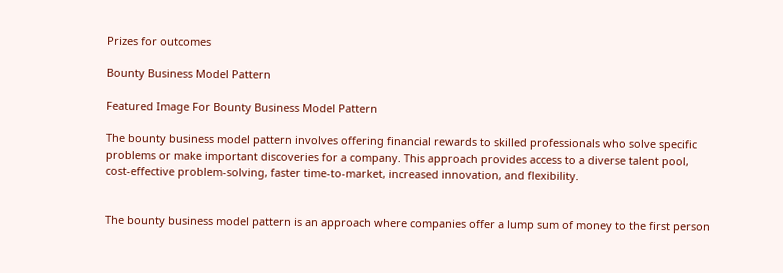Prizes for outcomes

Bounty Business Model Pattern

Featured Image For Bounty Business Model Pattern

The bounty business model pattern involves offering financial rewards to skilled professionals who solve specific problems or make important discoveries for a company. This approach provides access to a diverse talent pool, cost-effective problem-solving, faster time-to-market, increased innovation, and flexibility.


The bounty business model pattern is an approach where companies offer a lump sum of money to the first person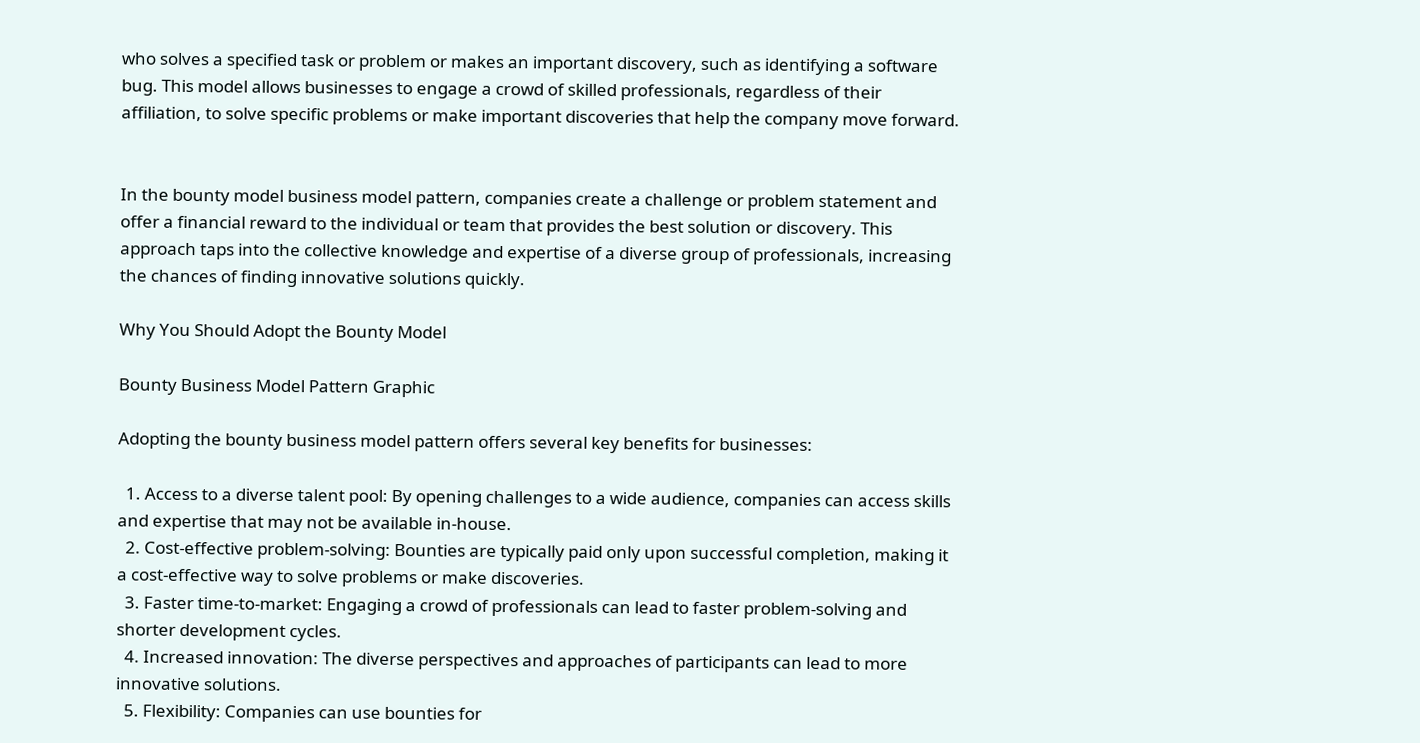who solves a specified task or problem or makes an important discovery, such as identifying a software bug. This model allows businesses to engage a crowd of skilled professionals, regardless of their affiliation, to solve specific problems or make important discoveries that help the company move forward.


In the bounty model business model pattern, companies create a challenge or problem statement and offer a financial reward to the individual or team that provides the best solution or discovery. This approach taps into the collective knowledge and expertise of a diverse group of professionals, increasing the chances of finding innovative solutions quickly.

Why You Should Adopt the Bounty Model

Bounty Business Model Pattern Graphic

Adopting the bounty business model pattern offers several key benefits for businesses:

  1. Access to a diverse talent pool: By opening challenges to a wide audience, companies can access skills and expertise that may not be available in-house.
  2. Cost-effective problem-solving: Bounties are typically paid only upon successful completion, making it a cost-effective way to solve problems or make discoveries.
  3. Faster time-to-market: Engaging a crowd of professionals can lead to faster problem-solving and shorter development cycles.
  4. Increased innovation: The diverse perspectives and approaches of participants can lead to more innovative solutions.
  5. Flexibility: Companies can use bounties for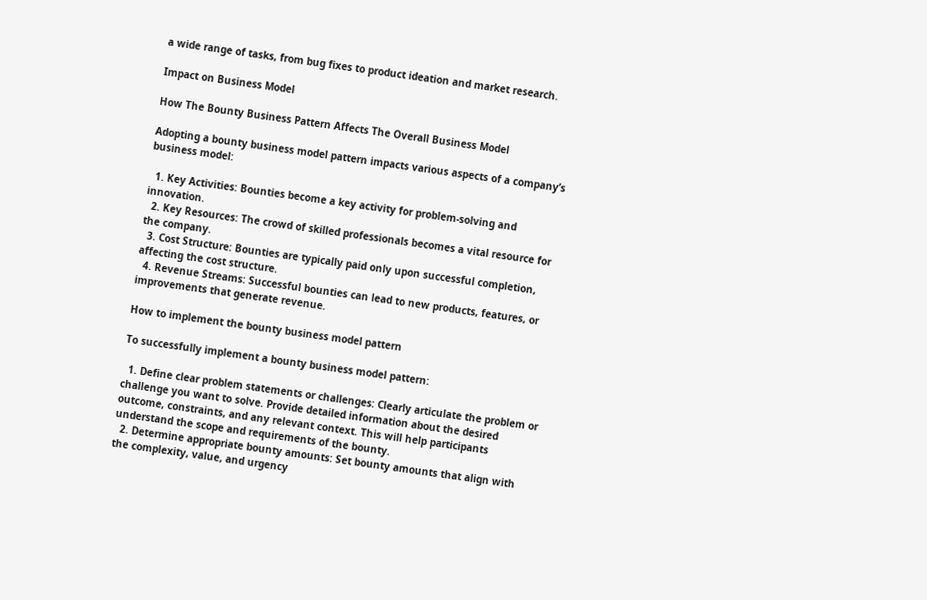a wide range of tasks, from bug fixes to product ideation and market research.

Impact on Business Model

How The Bounty Business Pattern Affects The Overall Business Model

Adopting a bounty business model pattern impacts various aspects of a company’s business model:

  1. Key Activities: Bounties become a key activity for problem-solving and innovation.
  2. Key Resources: The crowd of skilled professionals becomes a vital resource for the company.
  3. Cost Structure: Bounties are typically paid only upon successful completion, affecting the cost structure.
  4. Revenue Streams: Successful bounties can lead to new products, features, or improvements that generate revenue.

How to implement the bounty business model pattern

To successfully implement a bounty business model pattern:

  1. Define clear problem statements or challenges: Clearly articulate the problem or challenge you want to solve. Provide detailed information about the desired outcome, constraints, and any relevant context. This will help participants understand the scope and requirements of the bounty.
  2. Determine appropriate bounty amounts: Set bounty amounts that align with the complexity, value, and urgency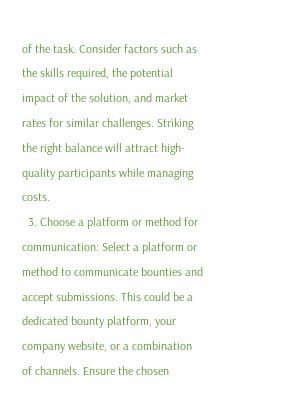of the task. Consider factors such as the skills required, the potential impact of the solution, and market rates for similar challenges. Striking the right balance will attract high-quality participants while managing costs.
  3. Choose a platform or method for communication: Select a platform or method to communicate bounties and accept submissions. This could be a dedicated bounty platform, your company website, or a combination of channels. Ensure the chosen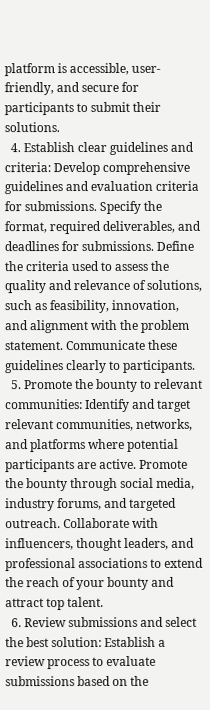platform is accessible, user-friendly, and secure for participants to submit their solutions.
  4. Establish clear guidelines and criteria: Develop comprehensive guidelines and evaluation criteria for submissions. Specify the format, required deliverables, and deadlines for submissions. Define the criteria used to assess the quality and relevance of solutions, such as feasibility, innovation, and alignment with the problem statement. Communicate these guidelines clearly to participants.
  5. Promote the bounty to relevant communities: Identify and target relevant communities, networks, and platforms where potential participants are active. Promote the bounty through social media, industry forums, and targeted outreach. Collaborate with influencers, thought leaders, and professional associations to extend the reach of your bounty and attract top talent.
  6. Review submissions and select the best solution: Establish a review process to evaluate submissions based on the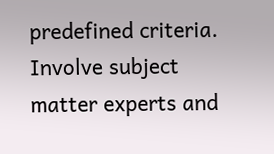predefined criteria. Involve subject matter experts and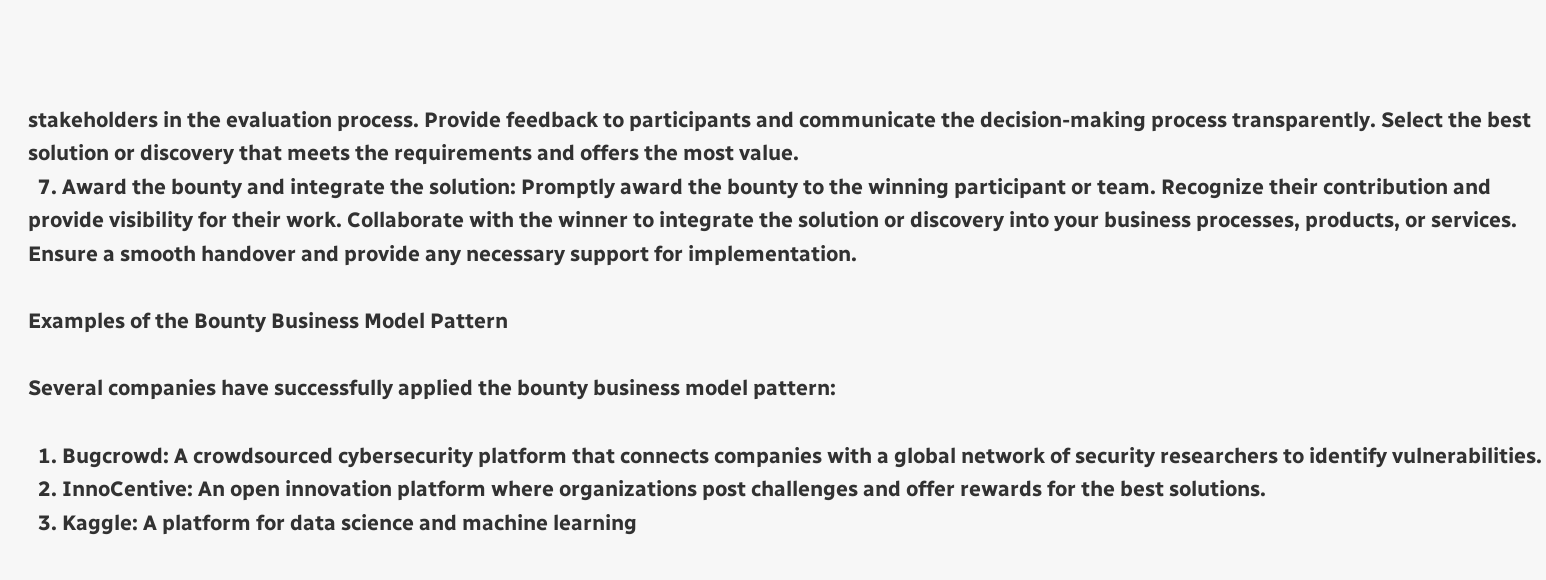stakeholders in the evaluation process. Provide feedback to participants and communicate the decision-making process transparently. Select the best solution or discovery that meets the requirements and offers the most value.
  7. Award the bounty and integrate the solution: Promptly award the bounty to the winning participant or team. Recognize their contribution and provide visibility for their work. Collaborate with the winner to integrate the solution or discovery into your business processes, products, or services. Ensure a smooth handover and provide any necessary support for implementation.

Examples of the Bounty Business Model Pattern

Several companies have successfully applied the bounty business model pattern:

  1. Bugcrowd: A crowdsourced cybersecurity platform that connects companies with a global network of security researchers to identify vulnerabilities.
  2. InnoCentive: An open innovation platform where organizations post challenges and offer rewards for the best solutions.
  3. Kaggle: A platform for data science and machine learning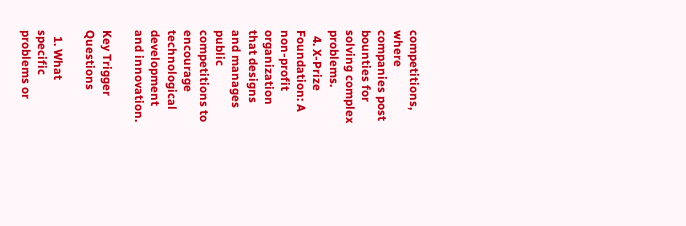competitions, where companies post bounties for solving complex problems.
  4. X-Prize Foundation: A non-profit organization that designs and manages public competitions to encourage technological development and innovation.

Key Trigger Questions

  1. What specific problems or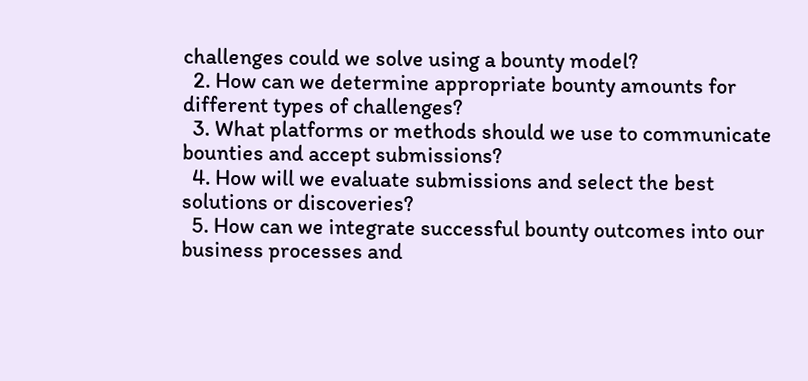challenges could we solve using a bounty model?
  2. How can we determine appropriate bounty amounts for different types of challenges?
  3. What platforms or methods should we use to communicate bounties and accept submissions?
  4. How will we evaluate submissions and select the best solutions or discoveries?
  5. How can we integrate successful bounty outcomes into our business processes and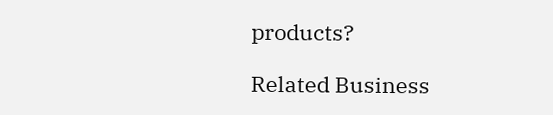products?

Related Business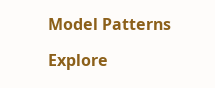Model Patterns

Explore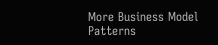More Business Model Patterns